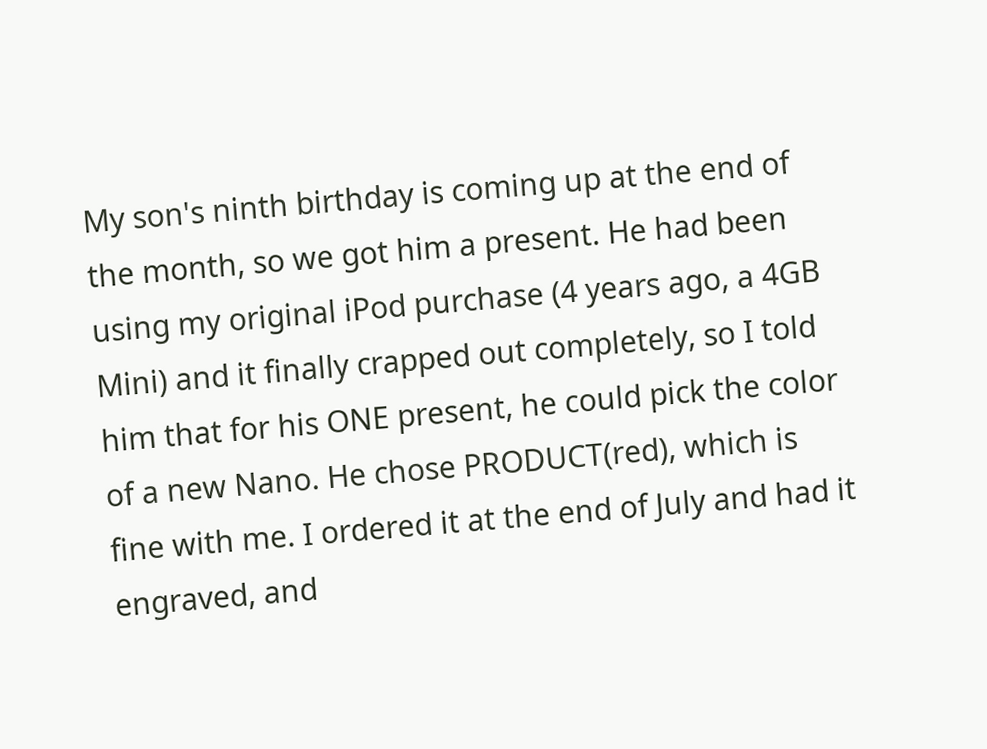My son's ninth birthday is coming up at the end of the month, so we got him a present. He had been using my original iPod purchase (4 years ago, a 4GB Mini) and it finally crapped out completely, so I told him that for his ONE present, he could pick the color of a new Nano. He chose PRODUCT(red), which is fine with me. I ordered it at the end of July and had it engraved, and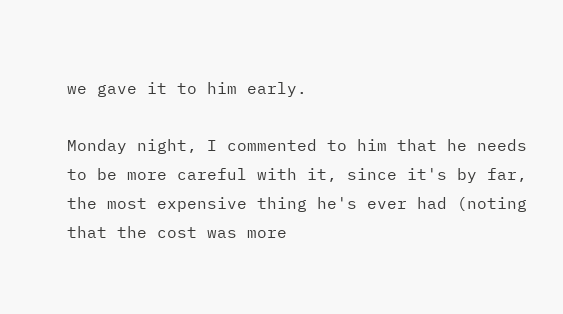we gave it to him early.

Monday night, I commented to him that he needs to be more careful with it, since it's by far, the most expensive thing he's ever had (noting that the cost was more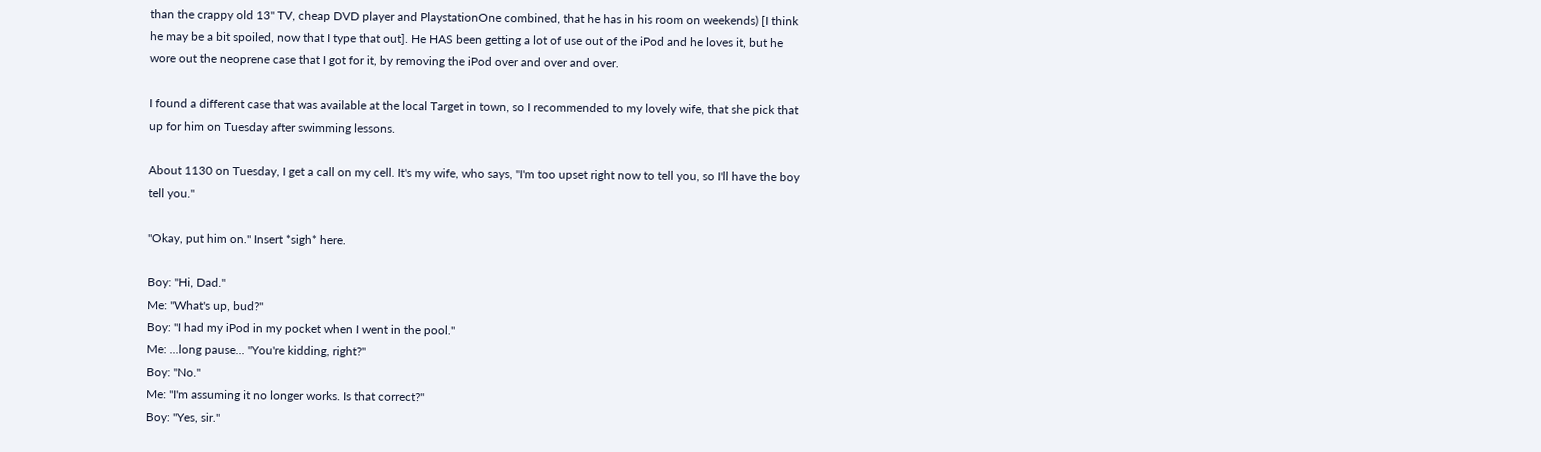than the crappy old 13" TV, cheap DVD player and PlaystationOne combined, that he has in his room on weekends) [I think he may be a bit spoiled, now that I type that out]. He HAS been getting a lot of use out of the iPod and he loves it, but he wore out the neoprene case that I got for it, by removing the iPod over and over and over.

I found a different case that was available at the local Target in town, so I recommended to my lovely wife, that she pick that up for him on Tuesday after swimming lessons.

About 1130 on Tuesday, I get a call on my cell. It's my wife, who says, "I'm too upset right now to tell you, so I'll have the boy tell you."

"Okay, put him on." Insert *sigh* here.

Boy: "Hi, Dad."
Me: "What's up, bud?"
Boy: "I had my iPod in my pocket when I went in the pool."
Me: ...long pause... "You're kidding, right?"
Boy: "No."
Me: "I'm assuming it no longer works. Is that correct?"
Boy: "Yes, sir."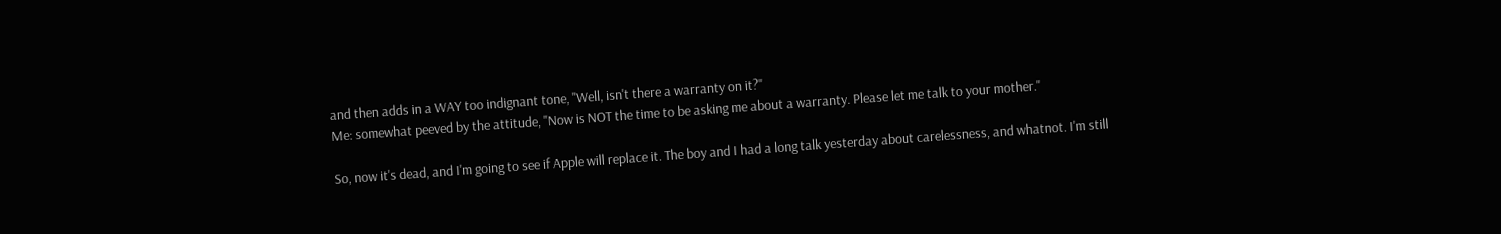and then adds in a WAY too indignant tone, "Well, isn't there a warranty on it?"
Me: somewhat peeved by the attitude, "Now is NOT the time to be asking me about a warranty. Please let me talk to your mother."

So, now it's dead, and I'm going to see if Apple will replace it. The boy and I had a long talk yesterday about carelessness, and whatnot. I'm still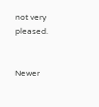not very pleased.


Newer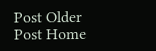Post Older Post Home